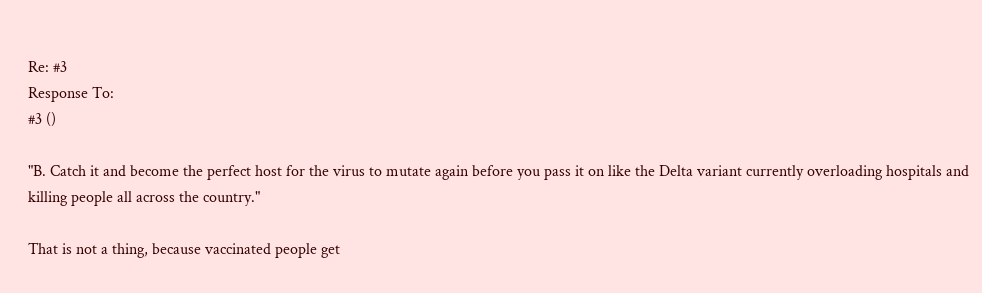Re: #3
Response To:
#3 ()

"B. Catch it and become the perfect host for the virus to mutate again before you pass it on like the Delta variant currently overloading hospitals and killing people all across the country."

That is not a thing, because vaccinated people get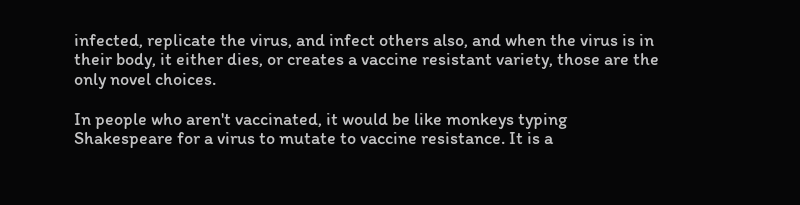infected, replicate the virus, and infect others also, and when the virus is in their body, it either dies, or creates a vaccine resistant variety, those are the only novel choices.

In people who aren't vaccinated, it would be like monkeys typing Shakespeare for a virus to mutate to vaccine resistance. It is a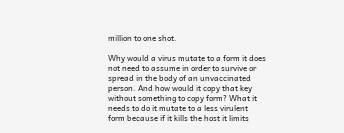million to one shot.

Why would a virus mutate to a form it does not need to assume in order to survive or spread in the body of an unvaccinated person. And how would it copy that key without something to copy form? What it needs to do it mutate to a less virulent form because if it kills the host it limits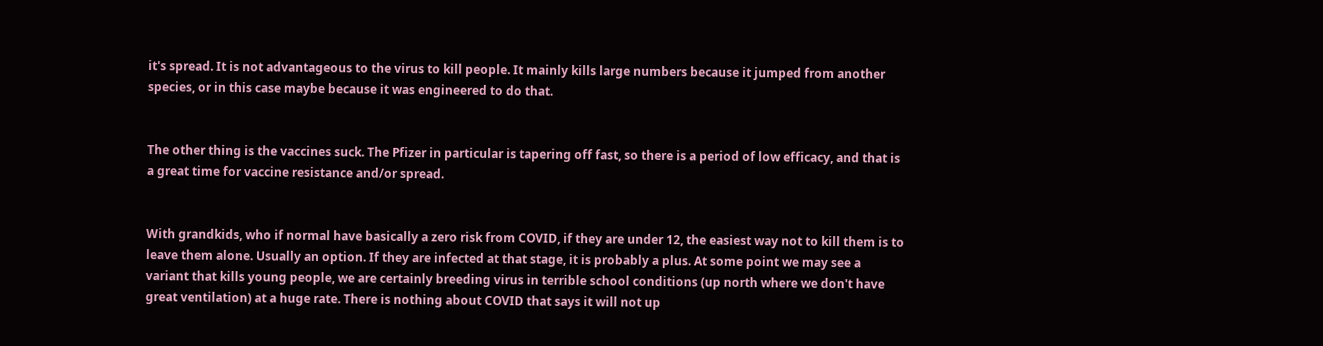it's spread. It is not advantageous to the virus to kill people. It mainly kills large numbers because it jumped from another species, or in this case maybe because it was engineered to do that.


The other thing is the vaccines suck. The Pfizer in particular is tapering off fast, so there is a period of low efficacy, and that is a great time for vaccine resistance and/or spread.


With grandkids, who if normal have basically a zero risk from COVID, if they are under 12, the easiest way not to kill them is to leave them alone. Usually an option. If they are infected at that stage, it is probably a plus. At some point we may see a variant that kills young people, we are certainly breeding virus in terrible school conditions (up north where we don't have great ventilation) at a huge rate. There is nothing about COVID that says it will not up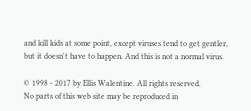and kill kids at some point, except viruses tend to get gentler, but it doesn't have to happen. And this is not a normal virus.

© 1998 - 2017 by Ellis Walentine. All rights reserved.
No parts of this web site may be reproduced in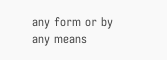any form or by
any means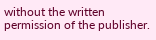without the written permission of the publisher.